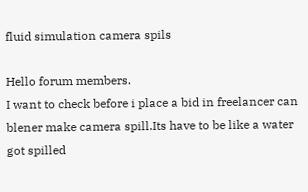fluid simulation camera spils

Hello forum members.
I want to check before i place a bid in freelancer can blener make camera spill.Its have to be like a water got spilled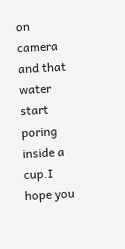on camera and that water start poring inside a cup.I hope you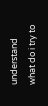understand what do i try to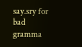say.sry for bad gramma